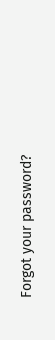Forgot your password?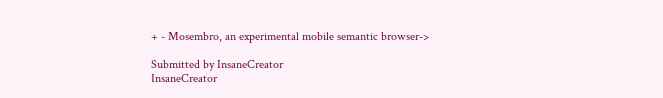+ - Mosembro, an experimental mobile semantic browser->

Submitted by InsaneCreator
InsaneCreator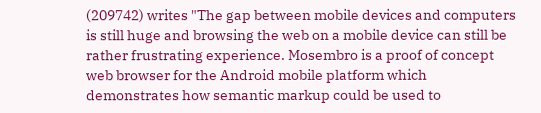(209742) writes "The gap between mobile devices and computers is still huge and browsing the web on a mobile device can still be rather frustrating experience. Mosembro is a proof of concept web browser for the Android mobile platform which demonstrates how semantic markup could be used to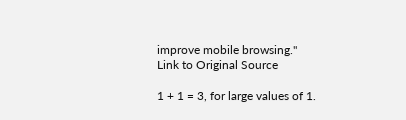improve mobile browsing."
Link to Original Source

1 + 1 = 3, for large values of 1.